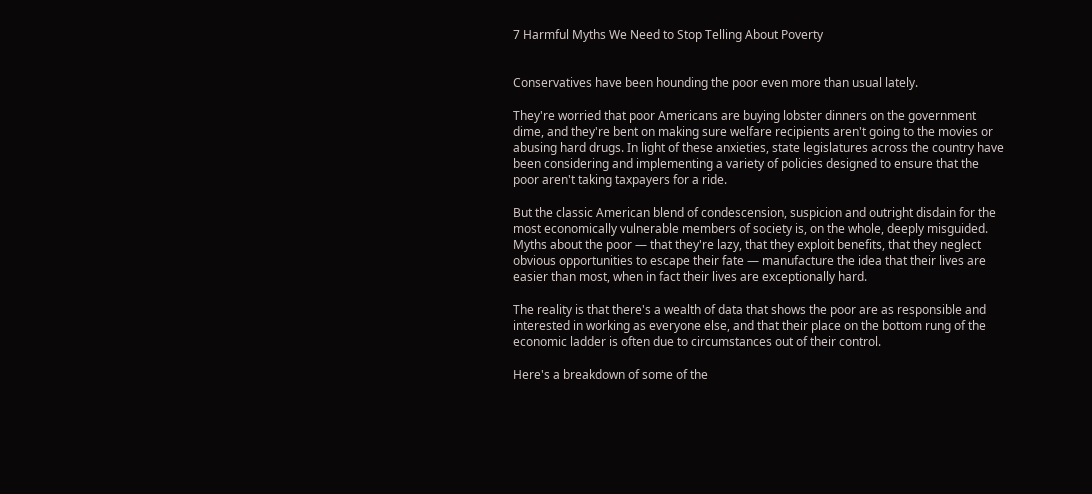7 Harmful Myths We Need to Stop Telling About Poverty


Conservatives have been hounding the poor even more than usual lately.

They're worried that poor Americans are buying lobster dinners on the government dime, and they're bent on making sure welfare recipients aren't going to the movies or abusing hard drugs. In light of these anxieties, state legislatures across the country have been considering and implementing a variety of policies designed to ensure that the poor aren't taking taxpayers for a ride.

But the classic American blend of condescension, suspicion and outright disdain for the most economically vulnerable members of society is, on the whole, deeply misguided. Myths about the poor — that they're lazy, that they exploit benefits, that they neglect obvious opportunities to escape their fate — manufacture the idea that their lives are easier than most, when in fact their lives are exceptionally hard.

The reality is that there's a wealth of data that shows the poor are as responsible and interested in working as everyone else, and that their place on the bottom rung of the economic ladder is often due to circumstances out of their control.

Here's a breakdown of some of the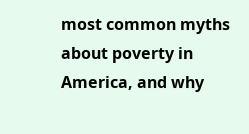most common myths about poverty in America, and why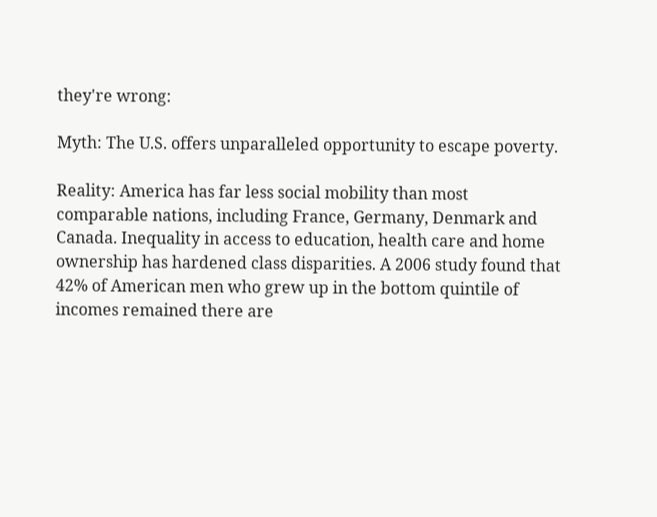they're wrong:

Myth: The U.S. offers unparalleled opportunity to escape poverty.

Reality: America has far less social mobility than most comparable nations, including France, Germany, Denmark and Canada. Inequality in access to education, health care and home ownership has hardened class disparities. A 2006 study found that 42% of American men who grew up in the bottom quintile of incomes remained there are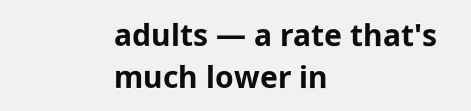adults — a rate that's much lower in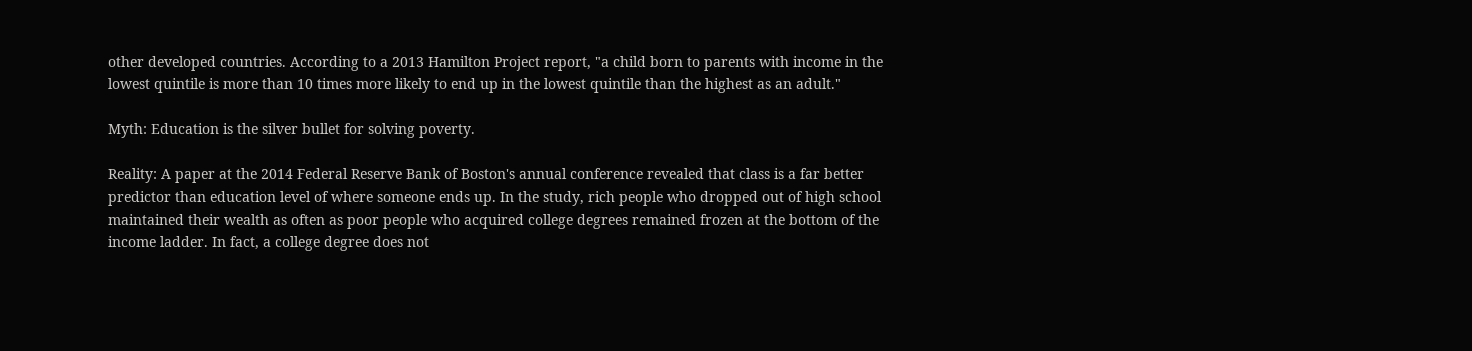other developed countries. According to a 2013 Hamilton Project report, "a child born to parents with income in the lowest quintile is more than 10 times more likely to end up in the lowest quintile than the highest as an adult."

Myth: Education is the silver bullet for solving poverty.

Reality: A paper at the 2014 Federal Reserve Bank of Boston's annual conference revealed that class is a far better predictor than education level of where someone ends up. In the study, rich people who dropped out of high school maintained their wealth as often as poor people who acquired college degrees remained frozen at the bottom of the income ladder. In fact, a college degree does not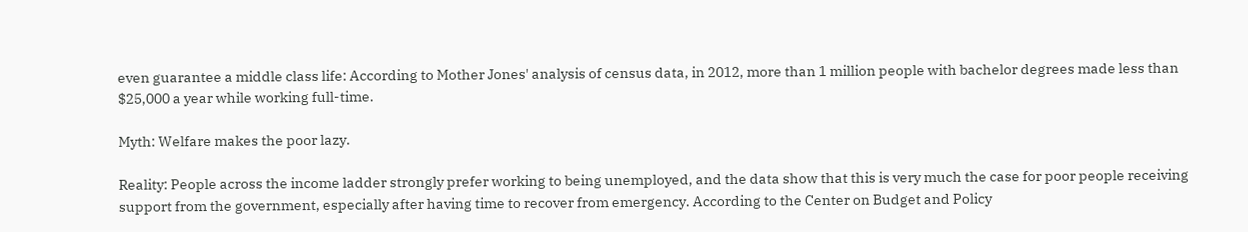even guarantee a middle class life: According to Mother Jones' analysis of census data, in 2012, more than 1 million people with bachelor degrees made less than $25,000 a year while working full-time.

Myth: Welfare makes the poor lazy.

Reality: People across the income ladder strongly prefer working to being unemployed, and the data show that this is very much the case for poor people receiving support from the government, especially after having time to recover from emergency. According to the Center on Budget and Policy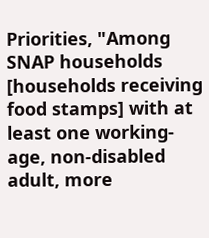Priorities, "Among SNAP households [households receiving food stamps] with at least one working-age, non-disabled adult, more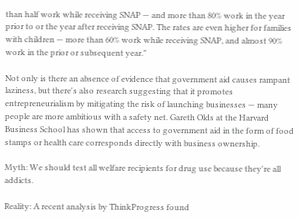than half work while receiving SNAP — and more than 80% work in the year prior to or the year after receiving SNAP. The rates are even higher for families with children — more than 60% work while receiving SNAP, and almost 90% work in the prior or subsequent year."

Not only is there an absence of evidence that government aid causes rampant laziness, but there's also research suggesting that it promotes entrepreneurialism by mitigating the risk of launching businesses — many people are more ambitious with a safety net. Gareth Olds at the Harvard Business School has shown that access to government aid in the form of food stamps or health care corresponds directly with business ownership.

Myth: We should test all welfare recipients for drug use because they're all addicts.

Reality: A recent analysis by ThinkProgress found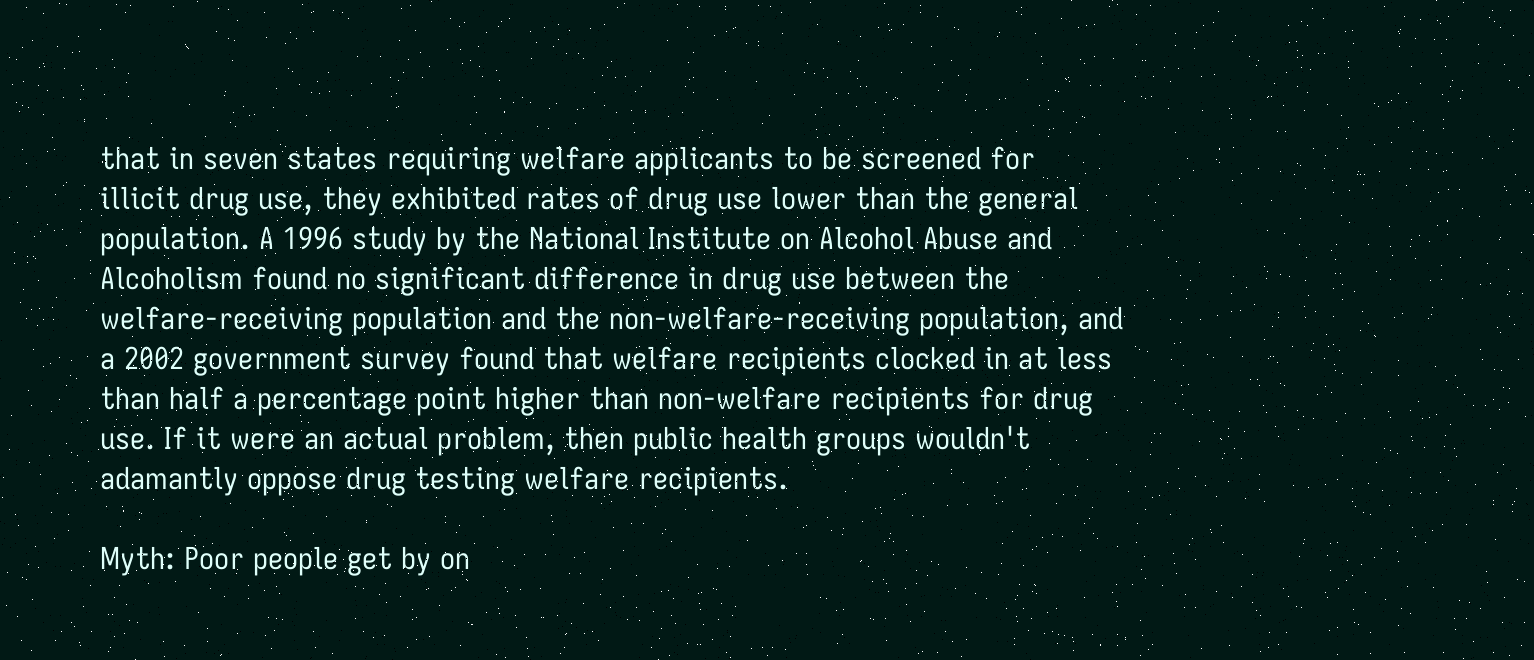that in seven states requiring welfare applicants to be screened for illicit drug use, they exhibited rates of drug use lower than the general population. A 1996 study by the National Institute on Alcohol Abuse and Alcoholism found no significant difference in drug use between the welfare-receiving population and the non-welfare-receiving population, and a 2002 government survey found that welfare recipients clocked in at less than half a percentage point higher than non-welfare recipients for drug use. If it were an actual problem, then public health groups wouldn't adamantly oppose drug testing welfare recipients.

Myth: Poor people get by on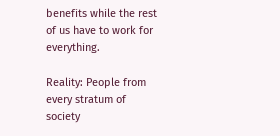benefits while the rest of us have to work for everything.

Reality: People from every stratum of society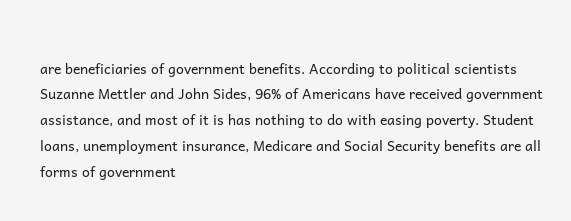are beneficiaries of government benefits. According to political scientists Suzanne Mettler and John Sides, 96% of Americans have received government assistance, and most of it is has nothing to do with easing poverty. Student loans, unemployment insurance, Medicare and Social Security benefits are all forms of government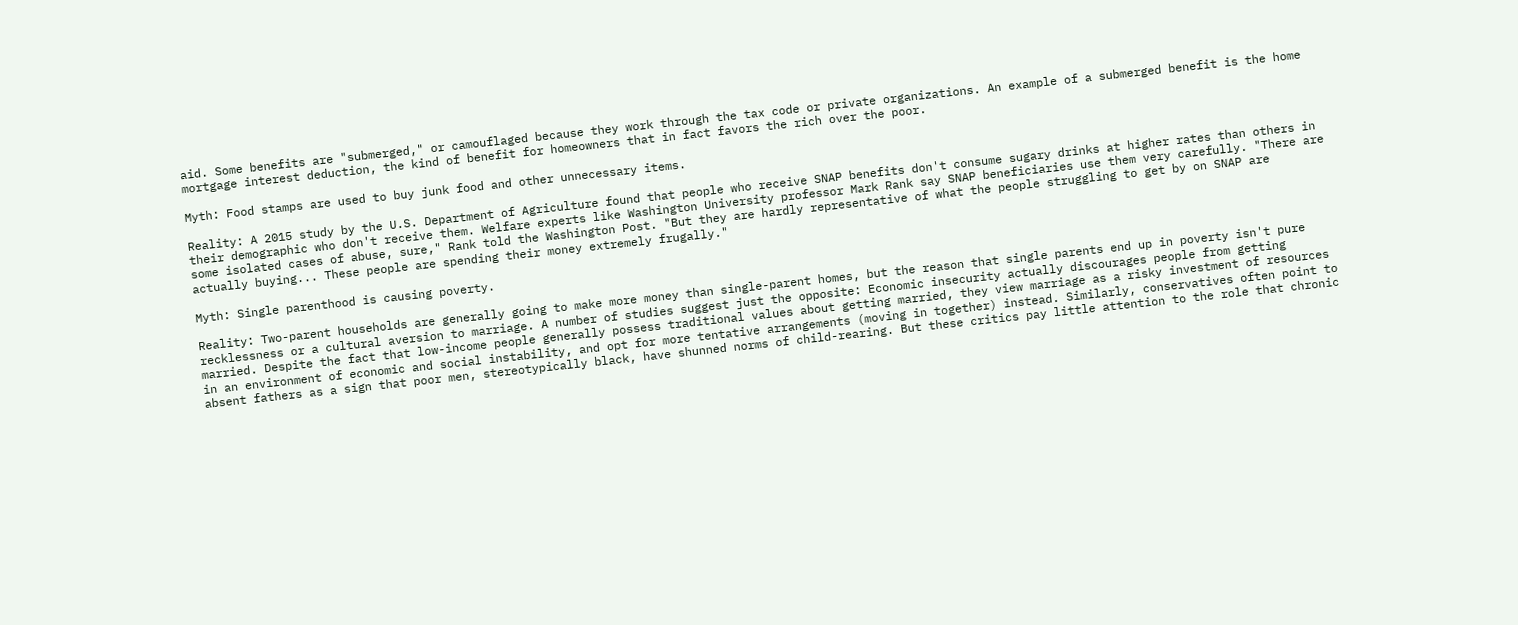aid. Some benefits are "submerged," or camouflaged because they work through the tax code or private organizations. An example of a submerged benefit is the home mortgage interest deduction, the kind of benefit for homeowners that in fact favors the rich over the poor.

Myth: Food stamps are used to buy junk food and other unnecessary items.

Reality: A 2015 study by the U.S. Department of Agriculture found that people who receive SNAP benefits don't consume sugary drinks at higher rates than others in their demographic who don't receive them. Welfare experts like Washington University professor Mark Rank say SNAP beneficiaries use them very carefully. "There are some isolated cases of abuse, sure," Rank told the Washington Post. "But they are hardly representative of what the people struggling to get by on SNAP are actually buying... These people are spending their money extremely frugally."

Myth: Single parenthood is causing poverty.

Reality: Two-parent households are generally going to make more money than single-parent homes, but the reason that single parents end up in poverty isn't pure recklessness or a cultural aversion to marriage. A number of studies suggest just the opposite: Economic insecurity actually discourages people from getting married. Despite the fact that low-income people generally possess traditional values about getting married, they view marriage as a risky investment of resources in an environment of economic and social instability, and opt for more tentative arrangements (moving in together) instead. Similarly, conservatives often point to absent fathers as a sign that poor men, stereotypically black, have shunned norms of child-rearing. But these critics pay little attention to the role that chronic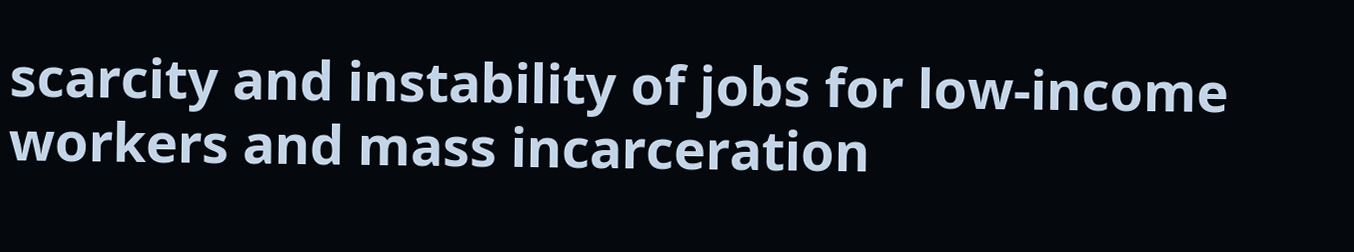scarcity and instability of jobs for low-income workers and mass incarceration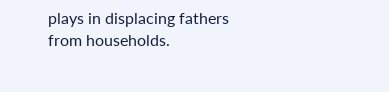plays in displacing fathers from households.